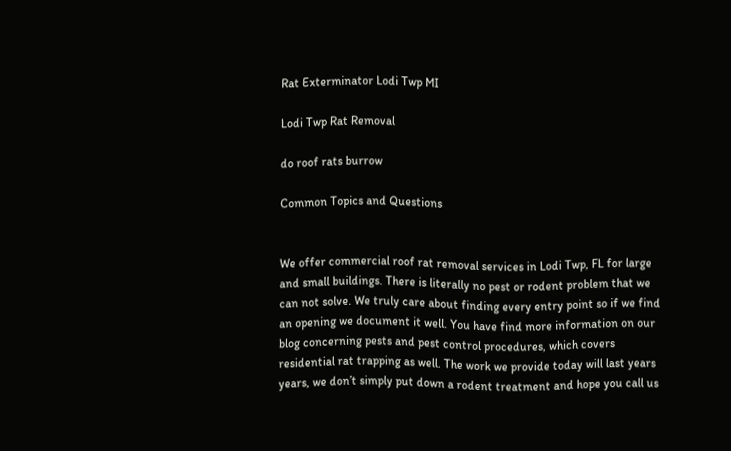Rat Exterminator Lodi Twp MI

Lodi Twp Rat Removal

do roof rats burrow

Common Topics and Questions


We offer commercial roof rat removal services in Lodi Twp, FL for large and small buildings. There is literally no pest or rodent problem that we can not solve. We truly care about finding every entry point so if we find an opening we document it well. You have find more information on our blog concerning pests and pest control procedures, which covers residential rat trapping as well. The work we provide today will last years years, we don’t simply put down a rodent treatment and hope you call us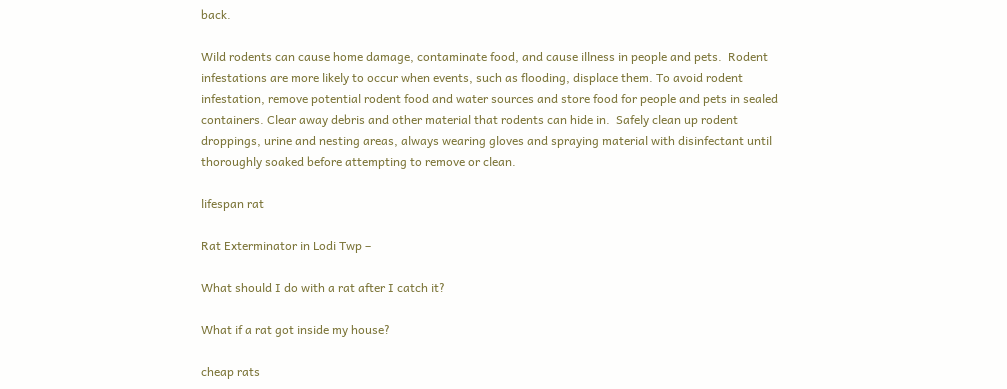back.

Wild rodents can cause home damage, contaminate food, and cause illness in people and pets.  Rodent infestations are more likely to occur when events, such as flooding, displace them. To avoid rodent infestation, remove potential rodent food and water sources and store food for people and pets in sealed containers. Clear away debris and other material that rodents can hide in.  Safely clean up rodent droppings, urine and nesting areas, always wearing gloves and spraying material with disinfectant until thoroughly soaked before attempting to remove or clean.

lifespan rat

Rat Exterminator in Lodi Twp –

What should I do with a rat after I catch it?

What if a rat got inside my house?

cheap rats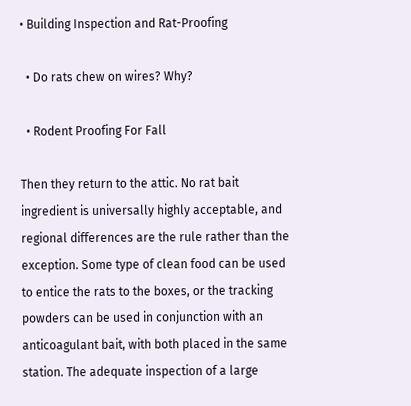• Building Inspection and Rat-Proofing

  • Do rats chew on wires? Why?

  • Rodent Proofing For Fall

Then they return to the attic. No rat bait ingredient is universally highly acceptable, and regional differences are the rule rather than the exception. Some type of clean food can be used to entice the rats to the boxes, or the tracking powders can be used in conjunction with an anticoagulant bait, with both placed in the same station. The adequate inspection of a large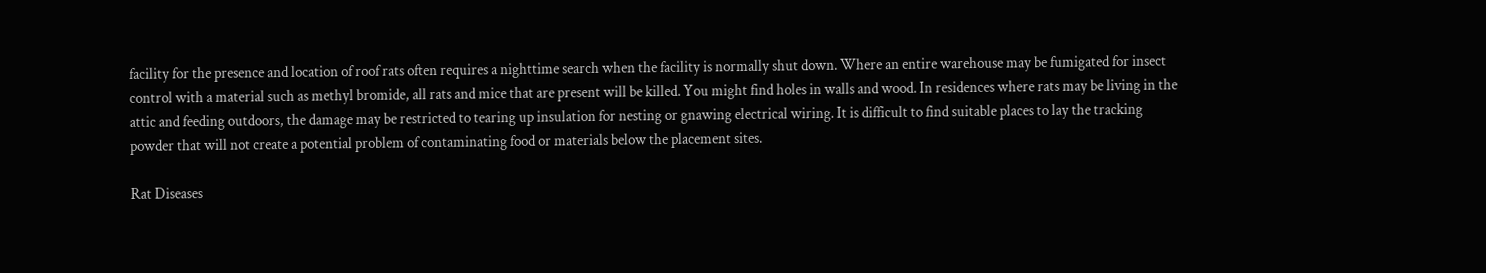facility for the presence and location of roof rats often requires a nighttime search when the facility is normally shut down. Where an entire warehouse may be fumigated for insect control with a material such as methyl bromide, all rats and mice that are present will be killed. You might find holes in walls and wood. In residences where rats may be living in the attic and feeding outdoors, the damage may be restricted to tearing up insulation for nesting or gnawing electrical wiring. It is difficult to find suitable places to lay the tracking powder that will not create a potential problem of contaminating food or materials below the placement sites.

Rat Diseases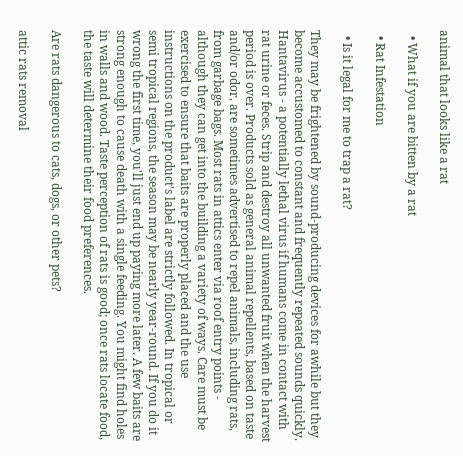animal that looks like a rat

  • What if you are bitten by a rat

  • Rat Infestation

  • Is it legal for me to trap a rat?

They may be frightened by sound-producing devices for awhile but they become accustomed to constant and frequently repeated sounds quickly. Hantavirus - a potentially lethal virus if humans come in contact with rat urine or feces. Strip and destroy all unwanted fruit when the harvest period is over. Products sold as general animal repellents, based on taste and/or odor, are sometimes advertised to repel animals, including rats, from garbage bags. Most rats in attics enter via roof entry points - although they can get into the building a variety of ways. Care must be exercised to ensure that baits are properly placed and the use instructions on the product’s label are strictly followed. In tropical or semi tropical regions, the season may be nearly year-round. If you do it wrong the first time, you'll just end up paying more later. A few baits are strong enough to cause death with a single feeding. You might find holes in walls and wood. Taste perception of rats is good; once rats locate food, the taste will determine their food preferences.

Are rats dangerous to cats, dogs, or other pets?

attic rats removal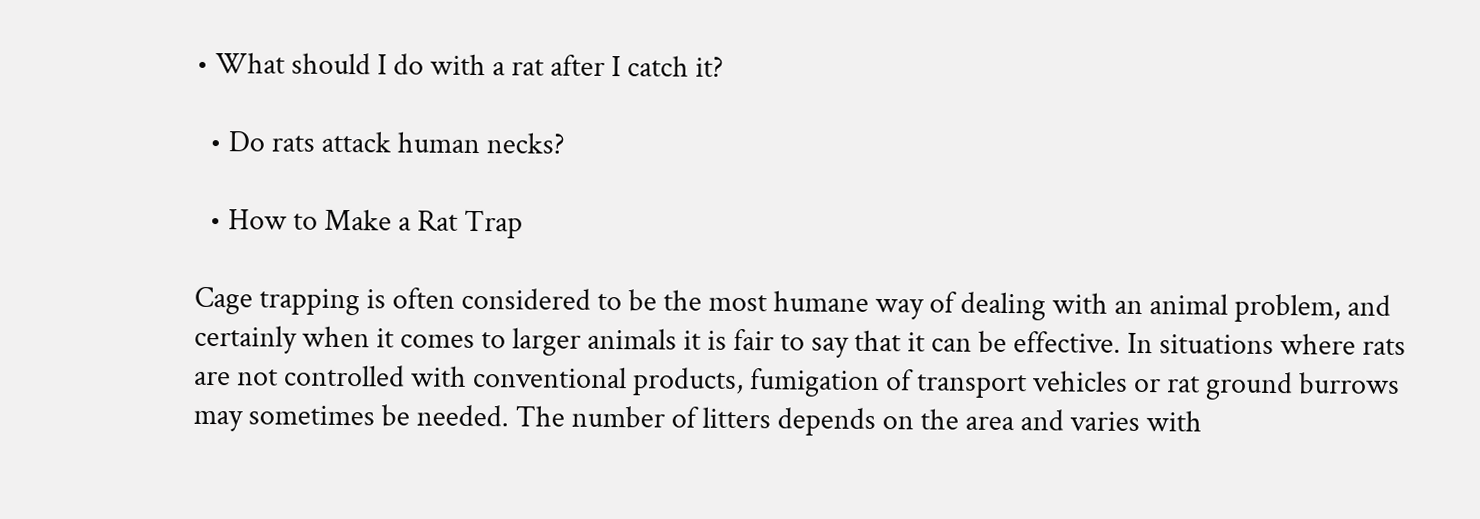• What should I do with a rat after I catch it?

  • Do rats attack human necks?

  • How to Make a Rat Trap

Cage trapping is often considered to be the most humane way of dealing with an animal problem, and certainly when it comes to larger animals it is fair to say that it can be effective. In situations where rats are not controlled with conventional products, fumigation of transport vehicles or rat ground burrows may sometimes be needed. The number of litters depends on the area and varies with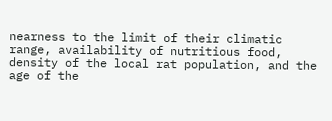nearness to the limit of their climatic range, availability of nutritious food, density of the local rat population, and the age of the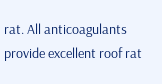rat. All anticoagulants provide excellent roof rat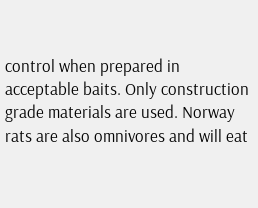control when prepared in acceptable baits. Only construction grade materials are used. Norway rats are also omnivores and will eat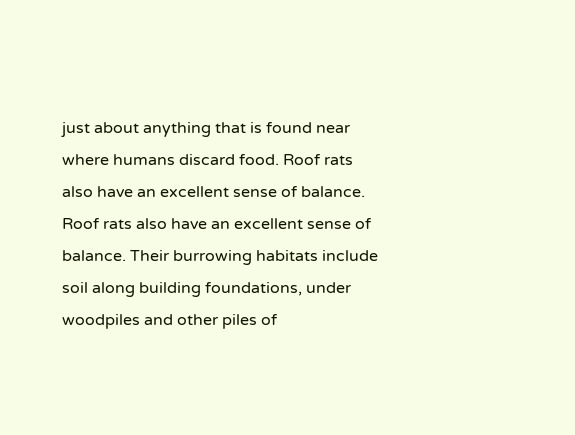just about anything that is found near where humans discard food. Roof rats also have an excellent sense of balance. Roof rats also have an excellent sense of balance. Their burrowing habitats include soil along building foundations, under woodpiles and other piles of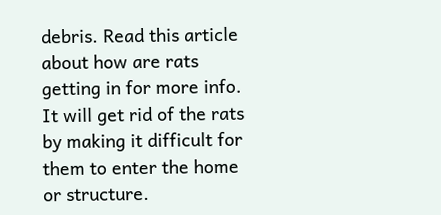debris. Read this article about how are rats getting in for more info. It will get rid of the rats by making it difficult for them to enter the home or structure.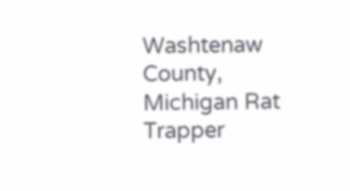Washtenaw County, Michigan Rat Trapper